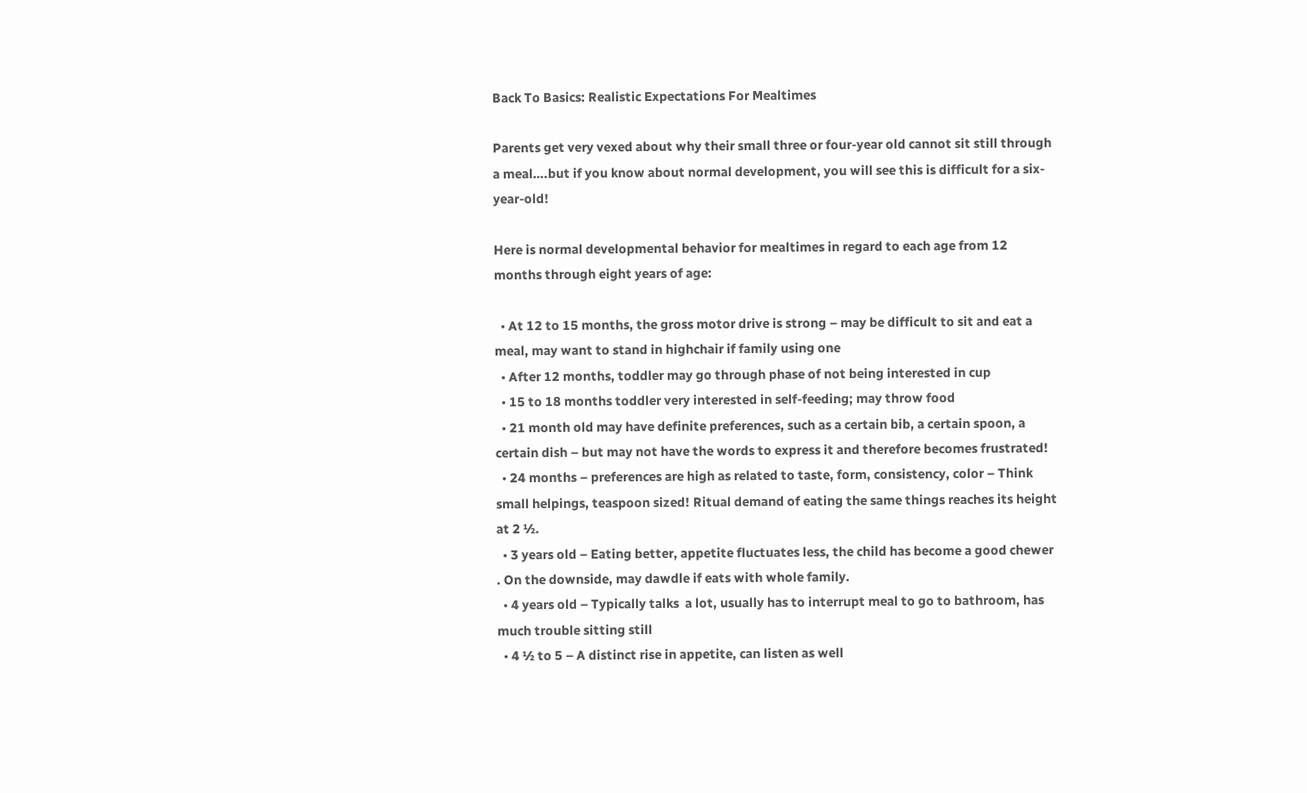Back To Basics: Realistic Expectations For Mealtimes

Parents get very vexed about why their small three or four-year old cannot sit still through a meal….but if you know about normal development, you will see this is difficult for a six-year-old!

Here is normal developmental behavior for mealtimes in regard to each age from 12 months through eight years of age:

  • At 12 to 15 months, the gross motor drive is strong – may be difficult to sit and eat a meal, may want to stand in highchair if family using one
  • After 12 months, toddler may go through phase of not being interested in cup
  • 15 to 18 months toddler very interested in self-feeding; may throw food
  • 21 month old may have definite preferences, such as a certain bib, a certain spoon, a certain dish – but may not have the words to express it and therefore becomes frustrated!
  • 24 months – preferences are high as related to taste, form, consistency, color – Think small helpings, teaspoon sized! Ritual demand of eating the same things reaches its height at 2 ½.
  • 3 years old – Eating better, appetite fluctuates less, the child has become a good chewer . On the downside, may dawdle if eats with whole family.
  • 4 years old – Typically talks  a lot, usually has to interrupt meal to go to bathroom, has much trouble sitting still
  • 4 ½ to 5 – A distinct rise in appetite, can listen as well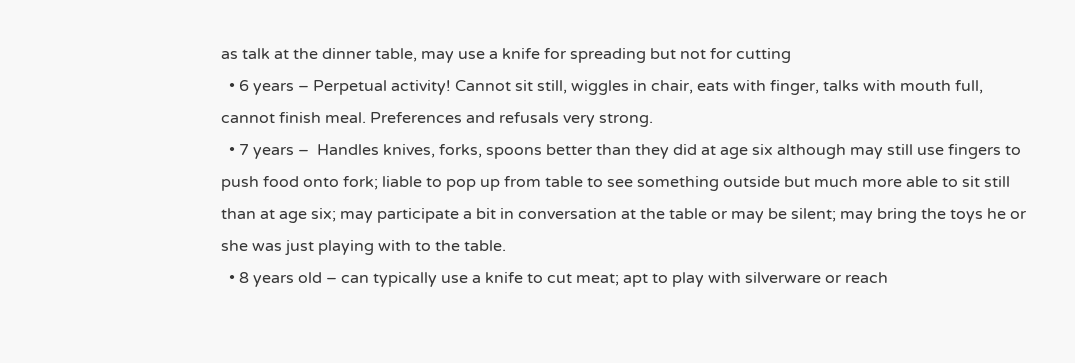as talk at the dinner table, may use a knife for spreading but not for cutting
  • 6 years – Perpetual activity! Cannot sit still, wiggles in chair, eats with finger, talks with mouth full, cannot finish meal. Preferences and refusals very strong.
  • 7 years –  Handles knives, forks, spoons better than they did at age six although may still use fingers to push food onto fork; liable to pop up from table to see something outside but much more able to sit still than at age six; may participate a bit in conversation at the table or may be silent; may bring the toys he or she was just playing with to the table.
  • 8 years old – can typically use a knife to cut meat; apt to play with silverware or reach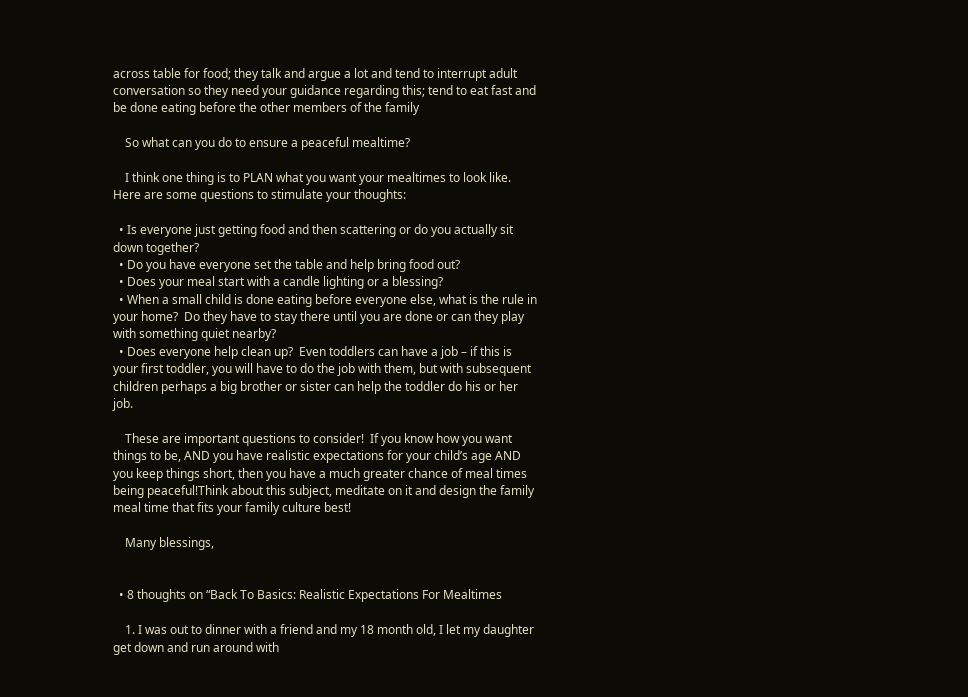across table for food; they talk and argue a lot and tend to interrupt adult conversation so they need your guidance regarding this; tend to eat fast and be done eating before the other members of the family

    So what can you do to ensure a peaceful mealtime?

    I think one thing is to PLAN what you want your mealtimes to look like.  Here are some questions to stimulate your thoughts:

  • Is everyone just getting food and then scattering or do you actually sit down together?
  • Do you have everyone set the table and help bring food out?
  • Does your meal start with a candle lighting or a blessing?
  • When a small child is done eating before everyone else, what is the rule in your home?  Do they have to stay there until you are done or can they play with something quiet nearby?
  • Does everyone help clean up?  Even toddlers can have a job – if this is your first toddler, you will have to do the job with them, but with subsequent children perhaps a big brother or sister can help the toddler do his or her job.

    These are important questions to consider!  If you know how you want things to be, AND you have realistic expectations for your child’s age AND you keep things short, then you have a much greater chance of meal times being peaceful!Think about this subject, meditate on it and design the family meal time that fits your family culture best!

    Many blessings,


  • 8 thoughts on “Back To Basics: Realistic Expectations For Mealtimes

    1. I was out to dinner with a friend and my 18 month old, I let my daughter get down and run around with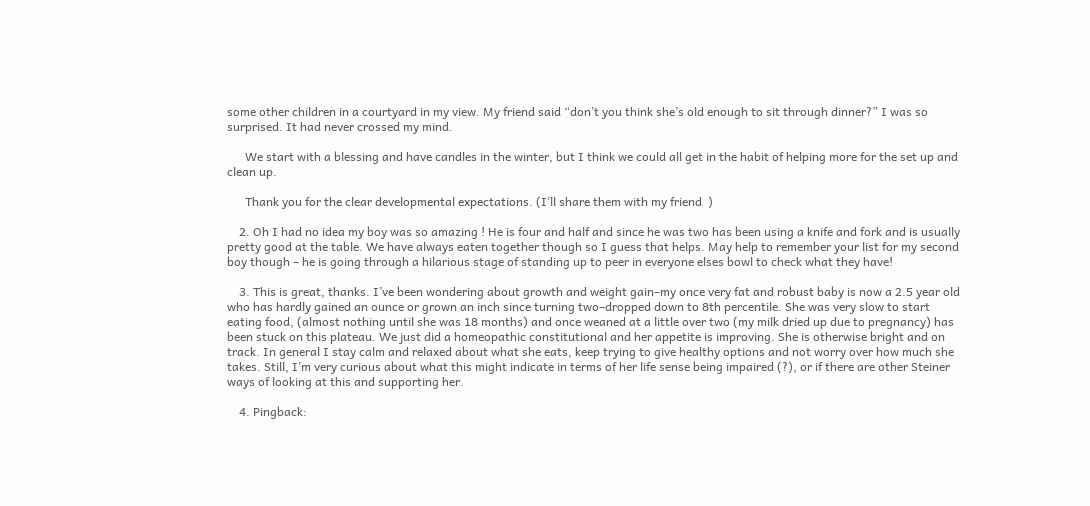some other children in a courtyard in my view. My friend said “don’t you think she’s old enough to sit through dinner?” I was so surprised. It had never crossed my mind.

      We start with a blessing and have candles in the winter, but I think we could all get in the habit of helping more for the set up and clean up.

      Thank you for the clear developmental expectations. (I’ll share them with my friend  )

    2. Oh I had no idea my boy was so amazing ! He is four and half and since he was two has been using a knife and fork and is usually pretty good at the table. We have always eaten together though so I guess that helps. May help to remember your list for my second boy though – he is going through a hilarious stage of standing up to peer in everyone elses bowl to check what they have!

    3. This is great, thanks. I’ve been wondering about growth and weight gain–my once very fat and robust baby is now a 2.5 year old who has hardly gained an ounce or grown an inch since turning two–dropped down to 8th percentile. She was very slow to start eating food, (almost nothing until she was 18 months) and once weaned at a little over two (my milk dried up due to pregnancy) has been stuck on this plateau. We just did a homeopathic constitutional and her appetite is improving. She is otherwise bright and on track. In general I stay calm and relaxed about what she eats, keep trying to give healthy options and not worry over how much she takes. Still, I’m very curious about what this might indicate in terms of her life sense being impaired (?), or if there are other Steiner ways of looking at this and supporting her.

    4. Pingback: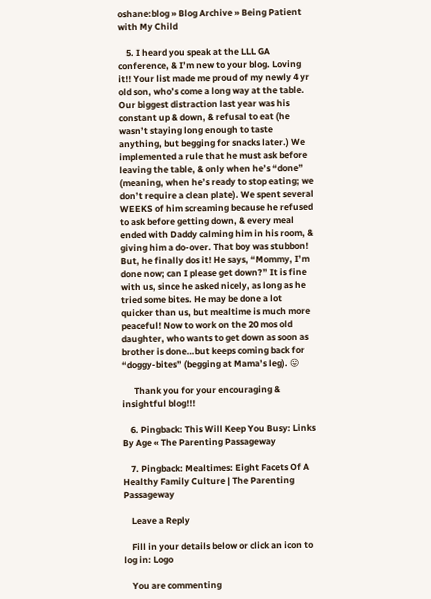oshane:blog » Blog Archive » Being Patient with My Child

    5. I heard you speak at the LLL GA conference, & I’m new to your blog. Loving it!! Your list made me proud of my newly 4 yr old son, who’s come a long way at the table. Our biggest distraction last year was his constant up & down, & refusal to eat (he wasn’t staying long enough to taste anything, but begging for snacks later.) We implemented a rule that he must ask before leaving the table, & only when he’s “done” (meaning, when he’s ready to stop eating; we don’t require a clean plate). We spent several WEEKS of him screaming because he refused to ask before getting down, & every meal ended with Daddy calming him in his room, & giving him a do-over. That boy was stubbon! But, he finally dos it! He says, “Mommy, I’m done now; can I please get down?” It is fine with us, since he asked nicely, as long as he tried some bites. He may be done a lot quicker than us, but mealtime is much more peaceful! Now to work on the 20 mos old daughter, who wants to get down as soon as brother is done…but keeps coming back for “doggy-bites” (begging at Mama’s leg). 😛

      Thank you for your encouraging & insightful blog!!!

    6. Pingback: This Will Keep You Busy: Links By Age « The Parenting Passageway

    7. Pingback: Mealtimes: Eight Facets Of A Healthy Family Culture | The Parenting Passageway

    Leave a Reply

    Fill in your details below or click an icon to log in: Logo

    You are commenting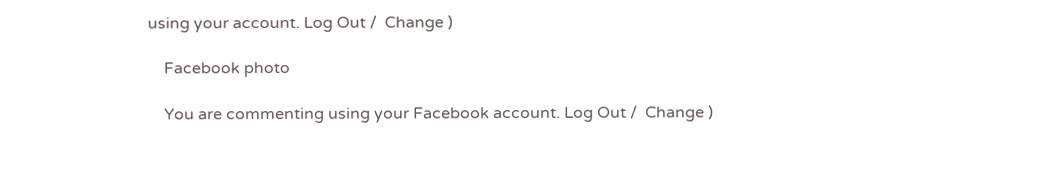using your account. Log Out /  Change )

    Facebook photo

    You are commenting using your Facebook account. Log Out /  Change )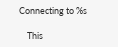Connecting to %s

    This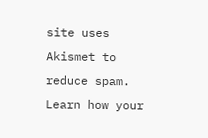site uses Akismet to reduce spam. Learn how your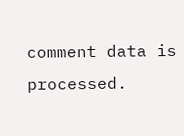comment data is processed.